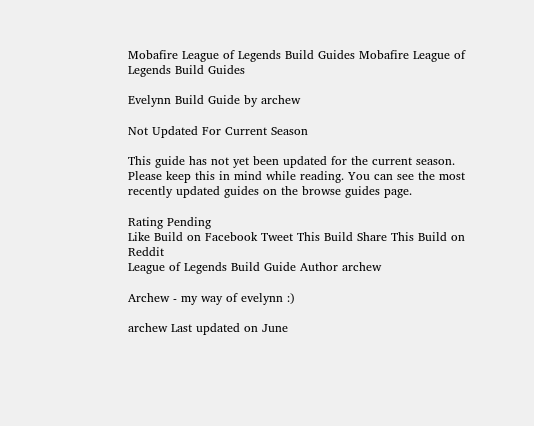Mobafire League of Legends Build Guides Mobafire League of Legends Build Guides

Evelynn Build Guide by archew

Not Updated For Current Season

This guide has not yet been updated for the current season. Please keep this in mind while reading. You can see the most recently updated guides on the browse guides page.

Rating Pending
Like Build on Facebook Tweet This Build Share This Build on Reddit
League of Legends Build Guide Author archew

Archew - my way of evelynn :)

archew Last updated on June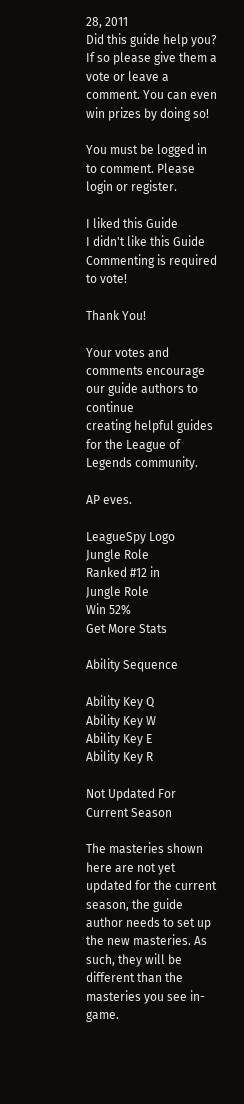28, 2011
Did this guide help you? If so please give them a vote or leave a comment. You can even win prizes by doing so!

You must be logged in to comment. Please login or register.

I liked this Guide
I didn't like this Guide
Commenting is required to vote!

Thank You!

Your votes and comments encourage our guide authors to continue
creating helpful guides for the League of Legends community.

AP eves.

LeagueSpy Logo
Jungle Role
Ranked #12 in
Jungle Role
Win 52%
Get More Stats

Ability Sequence

Ability Key Q
Ability Key W
Ability Key E
Ability Key R

Not Updated For Current Season

The masteries shown here are not yet updated for the current season, the guide author needs to set up the new masteries. As such, they will be different than the masteries you see in-game.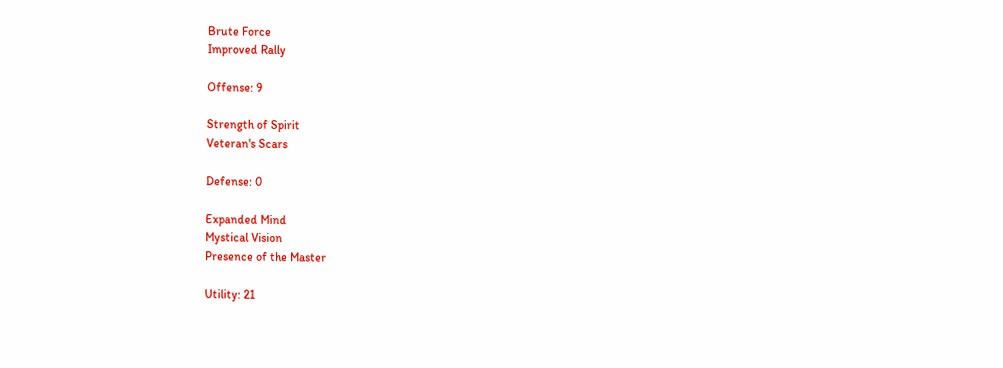Brute Force
Improved Rally

Offense: 9

Strength of Spirit
Veteran's Scars

Defense: 0

Expanded Mind
Mystical Vision
Presence of the Master

Utility: 21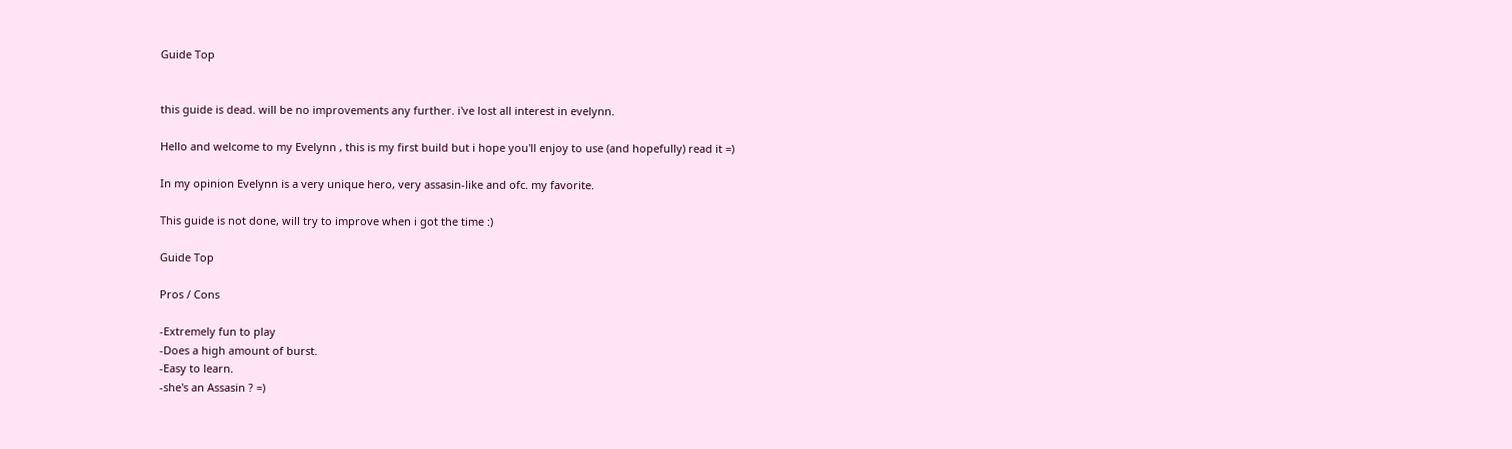Guide Top


this guide is dead. will be no improvements any further. i've lost all interest in evelynn.

Hello and welcome to my Evelynn , this is my first build but i hope you'll enjoy to use (and hopefully) read it =)

In my opinion Evelynn is a very unique hero, very assasin-like and ofc. my favorite.

This guide is not done, will try to improve when i got the time :)

Guide Top

Pros / Cons

-Extremely fun to play
-Does a high amount of burst.
-Easy to learn.
-she's an Assasin ? =)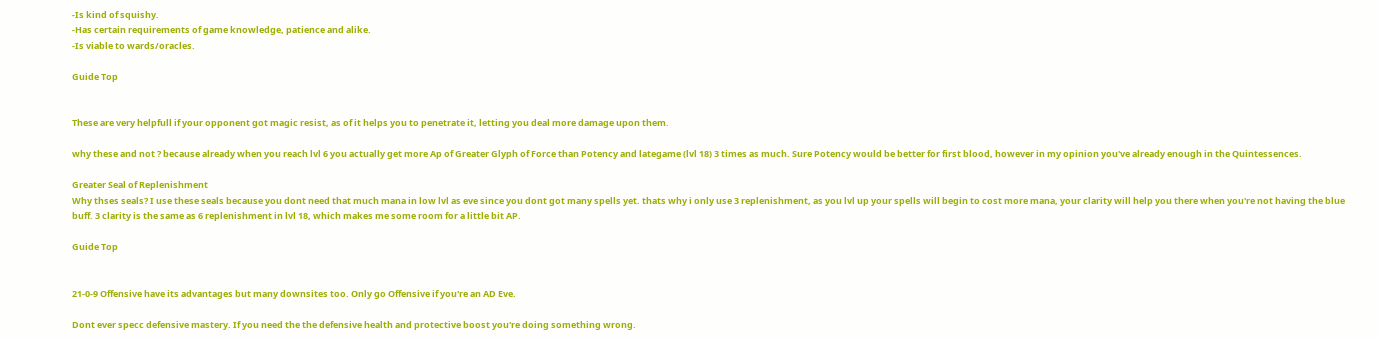-Is kind of squishy.
-Has certain requirements of game knowledge, patience and alike.
-Is viable to wards/oracles.

Guide Top


These are very helpfull if your opponent got magic resist, as of it helps you to penetrate it, letting you deal more damage upon them.

why these and not ? because already when you reach lvl 6 you actually get more Ap of Greater Glyph of Force than Potency and lategame (lvl 18) 3 times as much. Sure Potency would be better for first blood, however in my opinion you've already enough in the Quintessences.

Greater Seal of Replenishment
Why thses seals? I use these seals because you dont need that much mana in low lvl as eve since you dont got many spells yet. thats why i only use 3 replenishment, as you lvl up your spells will begin to cost more mana, your clarity will help you there when you're not having the blue buff. 3 clarity is the same as 6 replenishment in lvl 18, which makes me some room for a little bit AP.

Guide Top


21-0-9 Offensive have its advantages but many downsites too. Only go Offensive if you're an AD Eve.

Dont ever specc defensive mastery. If you need the the defensive health and protective boost you're doing something wrong.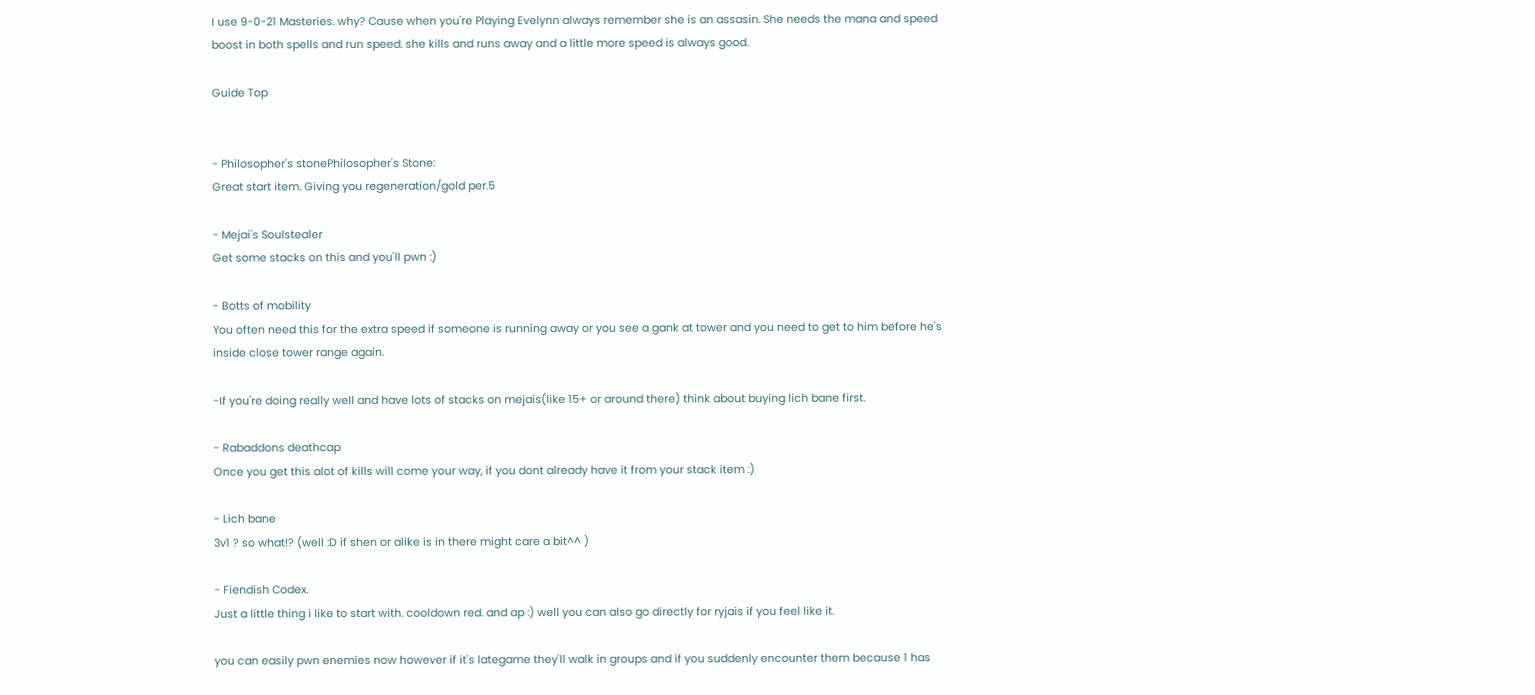I use 9-0-21 Masteries. why? Cause when you're Playing Evelynn always remember she is an assasin. She needs the mana and speed boost in both spells and run speed. she kills and runs away and a little more speed is always good.

Guide Top


- Philosopher's stonePhilosopher's Stone:
Great start item. Giving you regeneration/gold per.5

- Mejai's Soulstealer
Get some stacks on this and you'll pwn :)

- Botts of mobility
You often need this for the extra speed if someone is running away or you see a gank at tower and you need to get to him before he's inside close tower range again.

-If you're doing really well and have lots of stacks on mejais(like 15+ or around there) think about buying lich bane first.

- Rabaddons deathcap
Once you get this alot of kills will come your way, if you dont already have it from your stack item :)

- Lich bane
3v1 ? so what!? (well :D if shen or alike is in there might care a bit^^ )

- Fiendish Codex.
Just a little thing i like to start with. cooldown red. and ap :) well you can also go directly for ryjais if you feel like it.

you can easily pwn enemies now however if it's lategame they'll walk in groups and if you suddenly encounter them because 1 has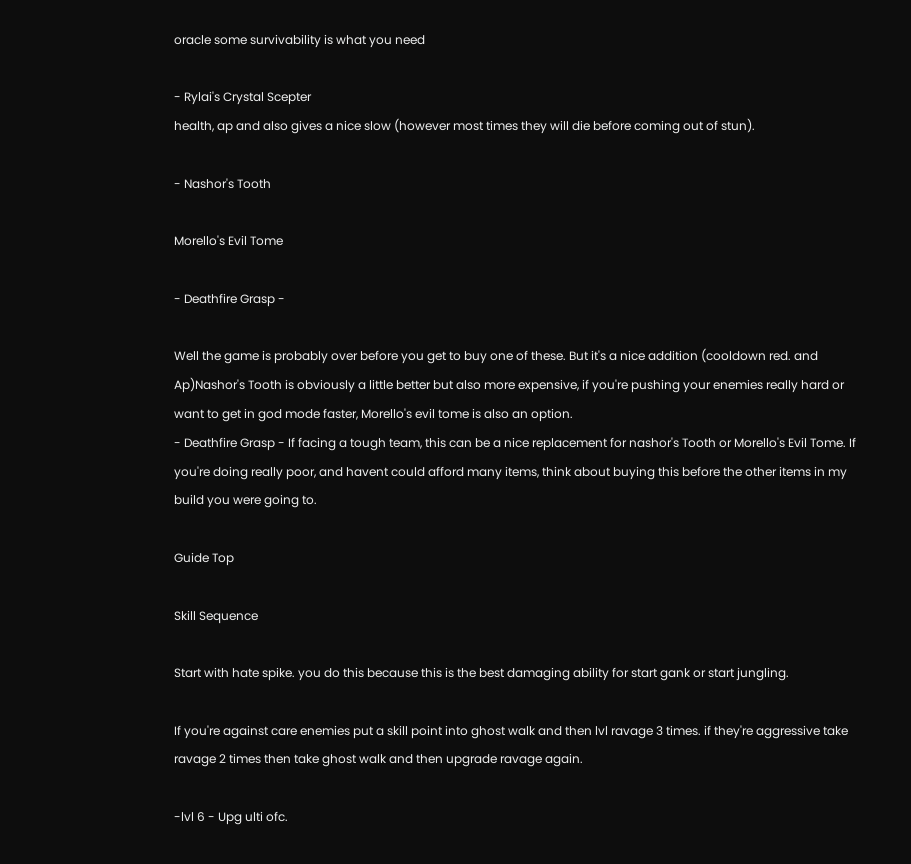oracle some survivability is what you need

- Rylai's Crystal Scepter
health, ap and also gives a nice slow (however most times they will die before coming out of stun).

- Nashor's Tooth

Morello's Evil Tome

- Deathfire Grasp -

Well the game is probably over before you get to buy one of these. But it's a nice addition (cooldown red. and Ap)Nashor's Tooth is obviously a little better but also more expensive, if you're pushing your enemies really hard or want to get in god mode faster, Morello's evil tome is also an option.
- Deathfire Grasp - If facing a tough team, this can be a nice replacement for nashor's Tooth or Morello's Evil Tome. If you're doing really poor, and havent could afford many items, think about buying this before the other items in my build you were going to.

Guide Top

Skill Sequence

Start with hate spike. you do this because this is the best damaging ability for start gank or start jungling.

If you're against care enemies put a skill point into ghost walk and then lvl ravage 3 times. if they're aggressive take ravage 2 times then take ghost walk and then upgrade ravage again.

-lvl 6 - Upg ulti ofc.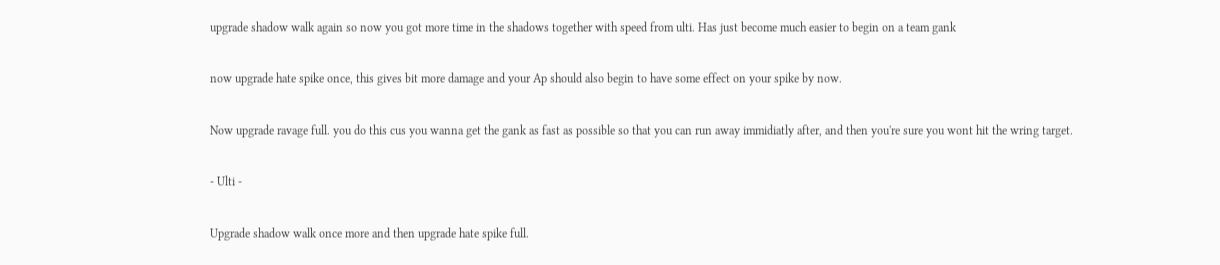upgrade shadow walk again so now you got more time in the shadows together with speed from ulti. Has just become much easier to begin on a team gank

now upgrade hate spike once, this gives bit more damage and your Ap should also begin to have some effect on your spike by now.

Now upgrade ravage full. you do this cus you wanna get the gank as fast as possible so that you can run away immidiatly after, and then you're sure you wont hit the wring target.

- Ulti -

Upgrade shadow walk once more and then upgrade hate spike full.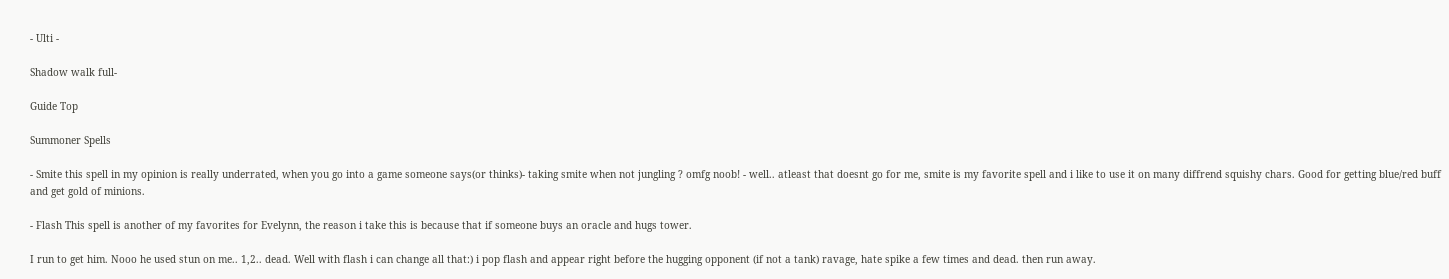- Ulti -

Shadow walk full-

Guide Top

Summoner Spells

- Smite this spell in my opinion is really underrated, when you go into a game someone says(or thinks)- taking smite when not jungling ? omfg noob! - well.. atleast that doesnt go for me, smite is my favorite spell and i like to use it on many diffrend squishy chars. Good for getting blue/red buff and get gold of minions.

- Flash This spell is another of my favorites for Evelynn, the reason i take this is because that if someone buys an oracle and hugs tower.

I run to get him. Nooo he used stun on me.. 1,2.. dead. Well with flash i can change all that:) i pop flash and appear right before the hugging opponent (if not a tank) ravage, hate spike a few times and dead. then run away.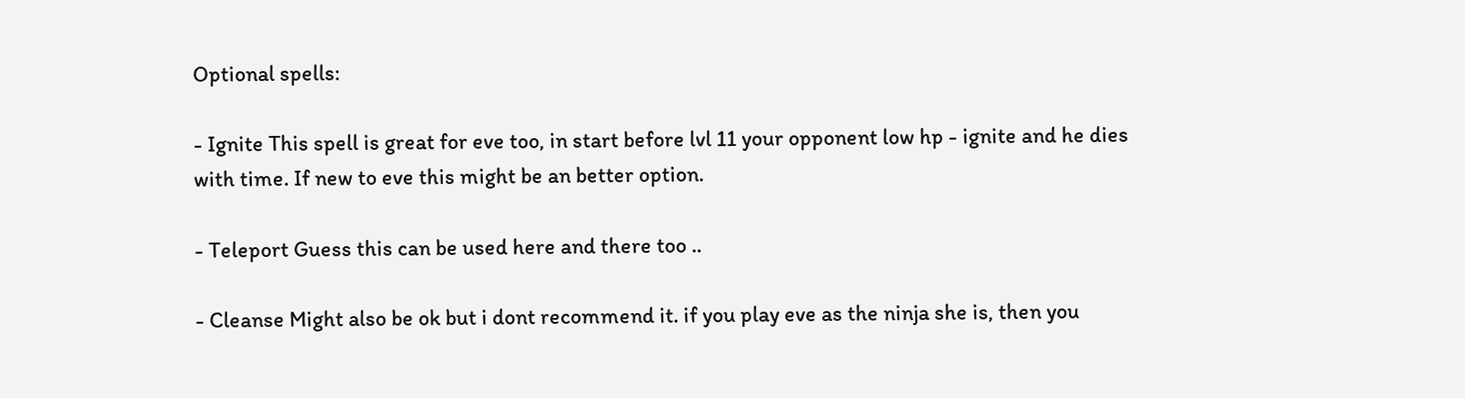Optional spells:

- Ignite This spell is great for eve too, in start before lvl 11 your opponent low hp - ignite and he dies with time. If new to eve this might be an better option.

- Teleport Guess this can be used here and there too ..

- Cleanse Might also be ok but i dont recommend it. if you play eve as the ninja she is, then you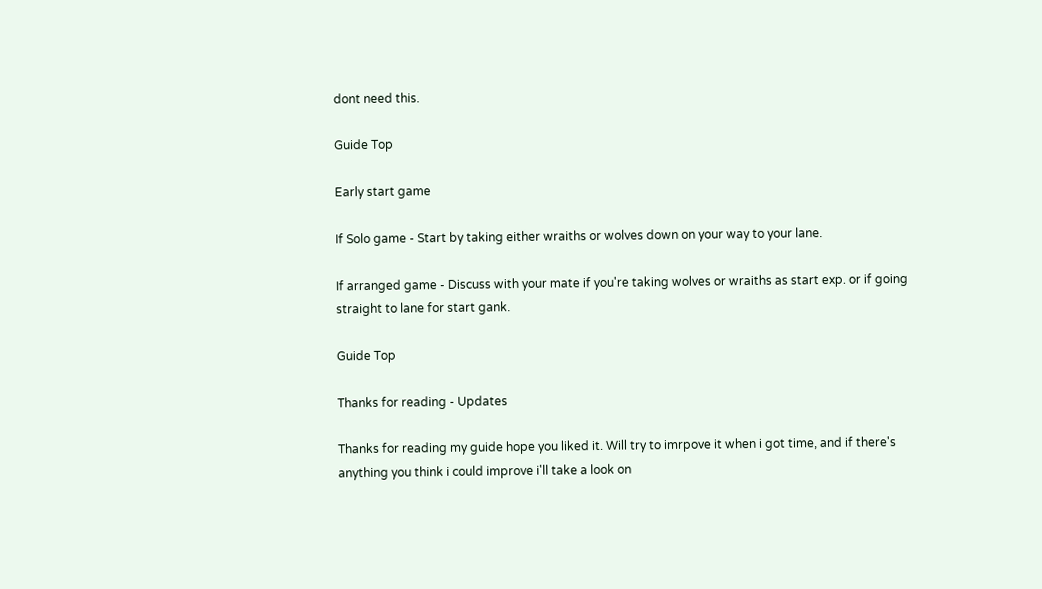dont need this.

Guide Top

Early start game

If Solo game - Start by taking either wraiths or wolves down on your way to your lane.

If arranged game - Discuss with your mate if you're taking wolves or wraiths as start exp. or if going straight to lane for start gank.

Guide Top

Thanks for reading - Updates

Thanks for reading my guide hope you liked it. Will try to imrpove it when i got time, and if there's anything you think i could improve i'll take a look on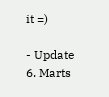it =)

- Update 6. Marts